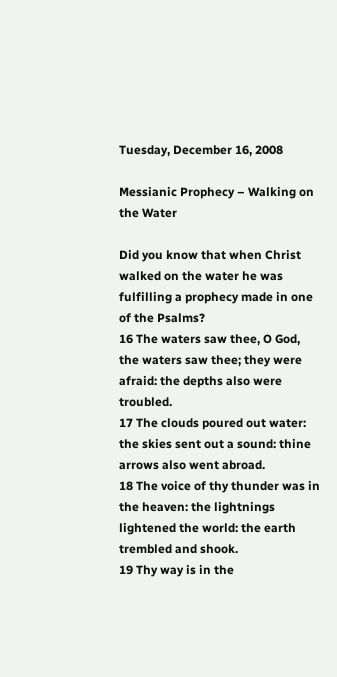Tuesday, December 16, 2008

Messianic Prophecy – Walking on the Water

Did you know that when Christ walked on the water he was fulfilling a prophecy made in one of the Psalms?
16 The waters saw thee, O God, the waters saw thee; they were afraid: the depths also were troubled.
17 The clouds poured out water: the skies sent out a sound: thine arrows also went abroad.
18 The voice of thy thunder was in the heaven: the lightnings lightened the world: the earth trembled and shook.
19 Thy way is in the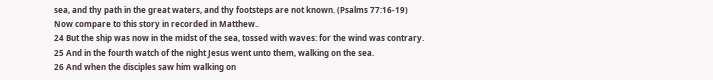sea, and thy path in the great waters, and thy footsteps are not known. (Psalms 77:16-19)
Now compare to this story in recorded in Matthew..
24 But the ship was now in the midst of the sea, tossed with waves: for the wind was contrary.
25 And in the fourth watch of the night Jesus went unto them, walking on the sea.
26 And when the disciples saw him walking on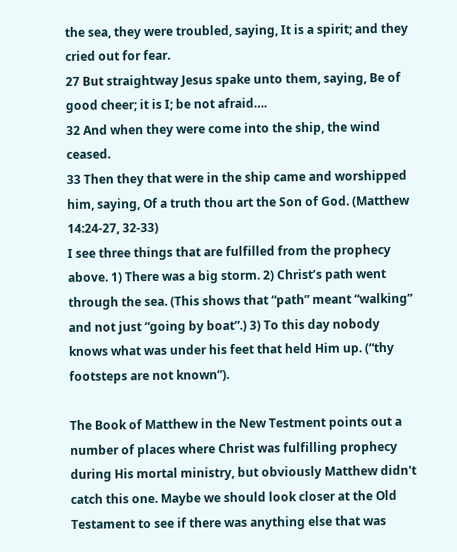the sea, they were troubled, saying, It is a spirit; and they cried out for fear.
27 But straightway Jesus spake unto them, saying, Be of good cheer; it is I; be not afraid….
32 And when they were come into the ship, the wind ceased.
33 Then they that were in the ship came and worshipped him, saying, Of a truth thou art the Son of God. (Matthew 14:24-27, 32-33)
I see three things that are fulfilled from the prophecy above. 1) There was a big storm. 2) Christ’s path went through the sea. (This shows that “path” meant “walking” and not just “going by boat”.) 3) To this day nobody knows what was under his feet that held Him up. (“thy footsteps are not known”).

The Book of Matthew in the New Testment points out a number of places where Christ was fulfilling prophecy during His mortal ministry, but obviously Matthew didn't catch this one. Maybe we should look closer at the Old Testament to see if there was anything else that was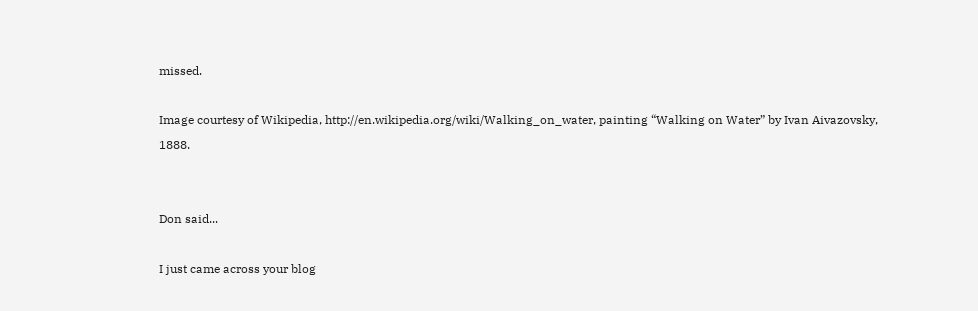missed.

Image courtesy of Wikipedia, http://en.wikipedia.org/wiki/Walking_on_water, painting “Walking on Water” by Ivan Aivazovsky, 1888.


Don said...

I just came across your blog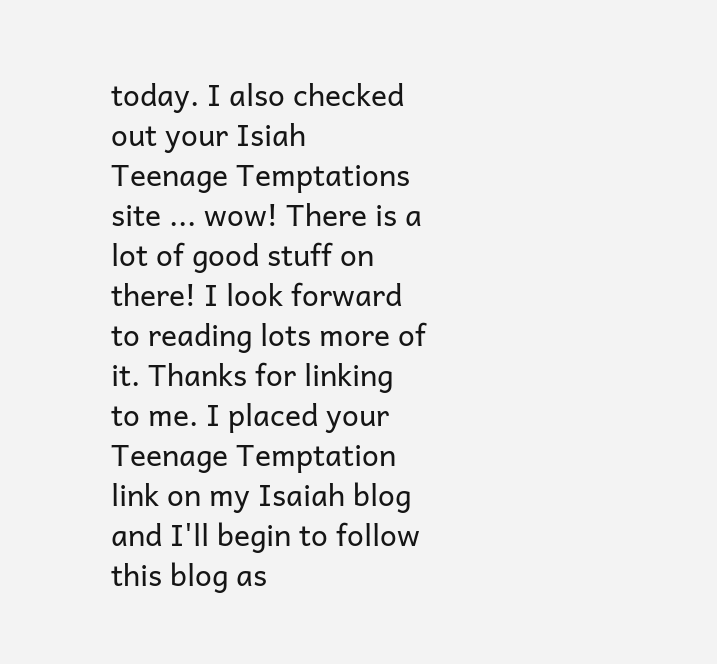today. I also checked out your Isiah Teenage Temptations site ... wow! There is a lot of good stuff on there! I look forward to reading lots more of it. Thanks for linking to me. I placed your Teenage Temptation link on my Isaiah blog and I'll begin to follow this blog as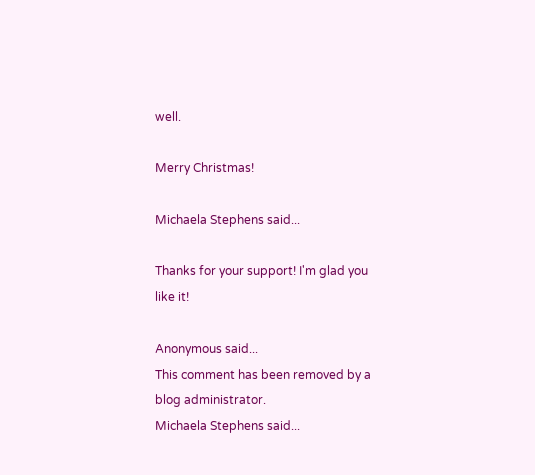well.

Merry Christmas!

Michaela Stephens said...

Thanks for your support! I'm glad you like it!

Anonymous said...
This comment has been removed by a blog administrator.
Michaela Stephens said...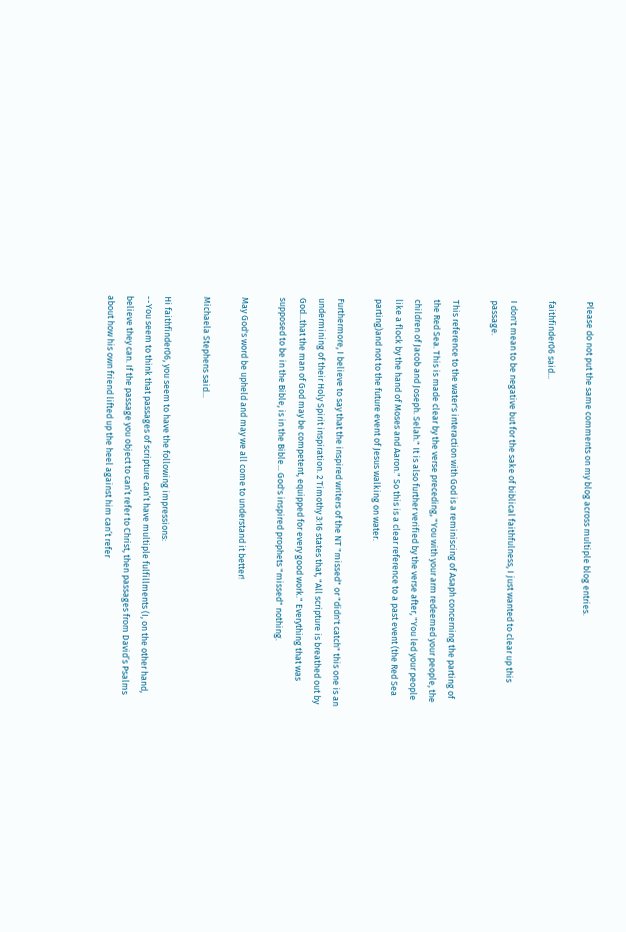Please do not put the same comments on my blog across multiple blog entries.

faithfinder06 said...

I don't mean to be negative but for the sake of biblical faithfulness, I just wanted to clear up this passage.

This reference to the water's interaction with God is a reminiscing of Asaph concerning the parting of the Red Sea. This is made clear by the verse preceding, "You with your arm redeemed your people, the children of Jacob and Joseph. Selah." It is also further verified by the verse after, "You led your people like a flock by the hand of Moses and Aaron." So this is a clear reference to a past event (the Red Sea parting)and not to the future event of Jesus walking on water.

Furthermore, I believe to say that the inspired writers of the NT "missed" or "didn't catch" this one is an undermining of their Holy Spirit inspiration. 2 Timothy 3:16 states that, "All scripture is breathed out by God...that the man of God may be competent, equipped for every good work." Everything that was supposed to be in the Bible, is in the Bible... God's inspired prophets "missed" nothing.

May God's word be upheld and may we all come to understand it better!

Michaela Stephens said...

Hi faithfinder06, you seem to have the following impressions:
--You seem to think that passages of scripture can’t have multiple fulfillments (I, on the other hand, believe they can. If the passage you object to can’t refer to Christ, then passages from David’s Psalms about how his own friend lifted up the heel against him can’t refer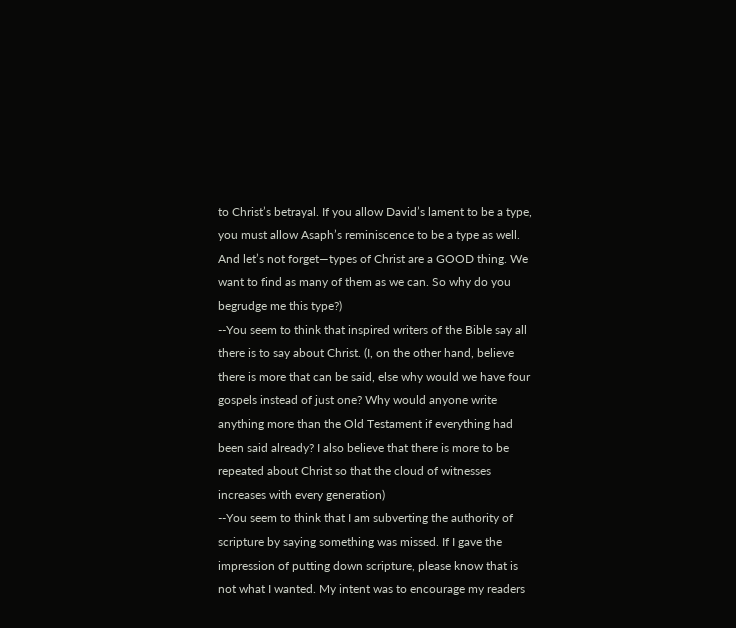to Christ’s betrayal. If you allow David’s lament to be a type, you must allow Asaph’s reminiscence to be a type as well. And let’s not forget—types of Christ are a GOOD thing. We want to find as many of them as we can. So why do you begrudge me this type?)
--You seem to think that inspired writers of the Bible say all there is to say about Christ. (I, on the other hand, believe there is more that can be said, else why would we have four gospels instead of just one? Why would anyone write anything more than the Old Testament if everything had been said already? I also believe that there is more to be repeated about Christ so that the cloud of witnesses increases with every generation)
--You seem to think that I am subverting the authority of scripture by saying something was missed. If I gave the impression of putting down scripture, please know that is not what I wanted. My intent was to encourage my readers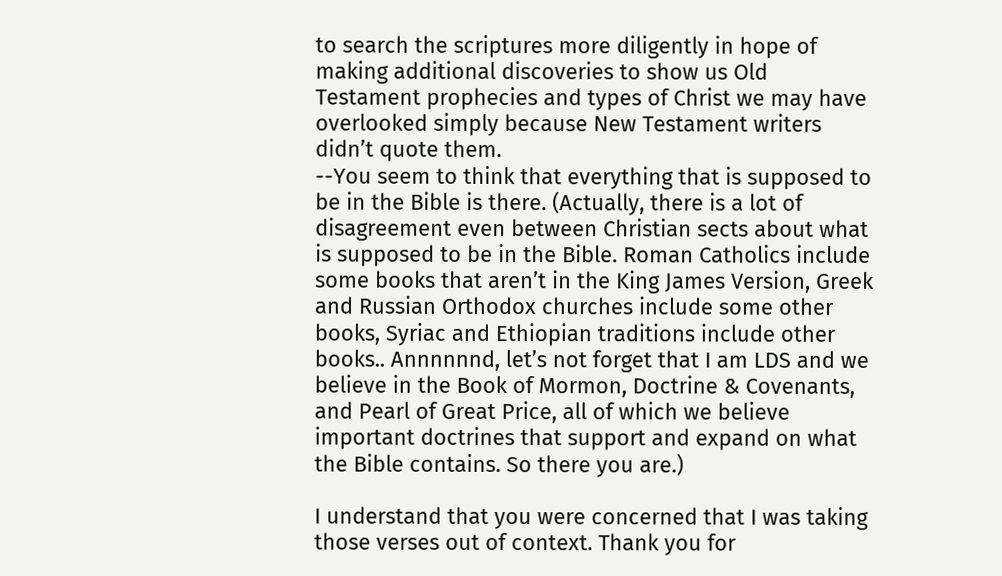to search the scriptures more diligently in hope of making additional discoveries to show us Old Testament prophecies and types of Christ we may have overlooked simply because New Testament writers didn’t quote them.
--You seem to think that everything that is supposed to be in the Bible is there. (Actually, there is a lot of disagreement even between Christian sects about what is supposed to be in the Bible. Roman Catholics include some books that aren’t in the King James Version, Greek and Russian Orthodox churches include some other books, Syriac and Ethiopian traditions include other books.. Annnnnnd, let’s not forget that I am LDS and we believe in the Book of Mormon, Doctrine & Covenants, and Pearl of Great Price, all of which we believe important doctrines that support and expand on what the Bible contains. So there you are.)

I understand that you were concerned that I was taking those verses out of context. Thank you for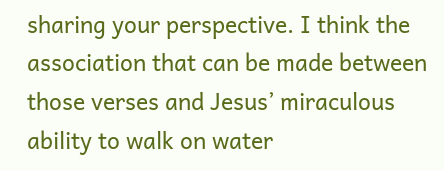sharing your perspective. I think the association that can be made between those verses and Jesus’ miraculous ability to walk on water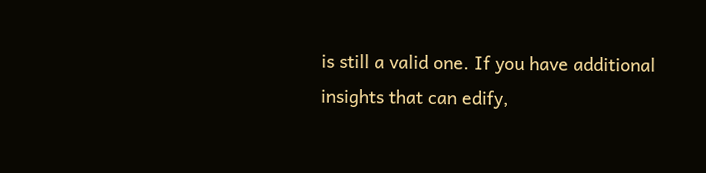is still a valid one. If you have additional insights that can edify,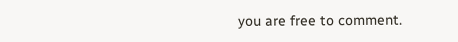you are free to comment.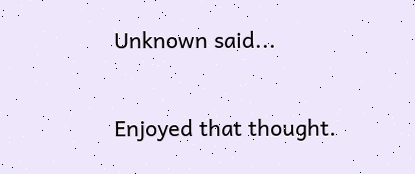Unknown said...

Enjoyed that thought.